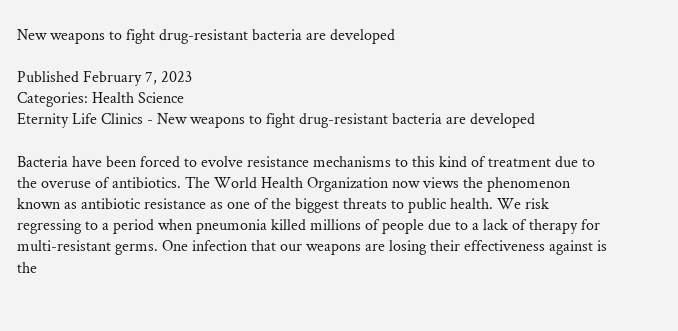New weapons to fight drug-resistant bacteria are developed

Published February 7, 2023
Categories: Health Science
Eternity Life Clinics - New weapons to fight drug-resistant bacteria are developed

Bacteria have been forced to evolve resistance mechanisms to this kind of treatment due to the overuse of antibiotics. The World Health Organization now views the phenomenon known as antibiotic resistance as one of the biggest threats to public health. We risk regressing to a period when pneumonia killed millions of people due to a lack of therapy for multi-resistant germs. One infection that our weapons are losing their effectiveness against is the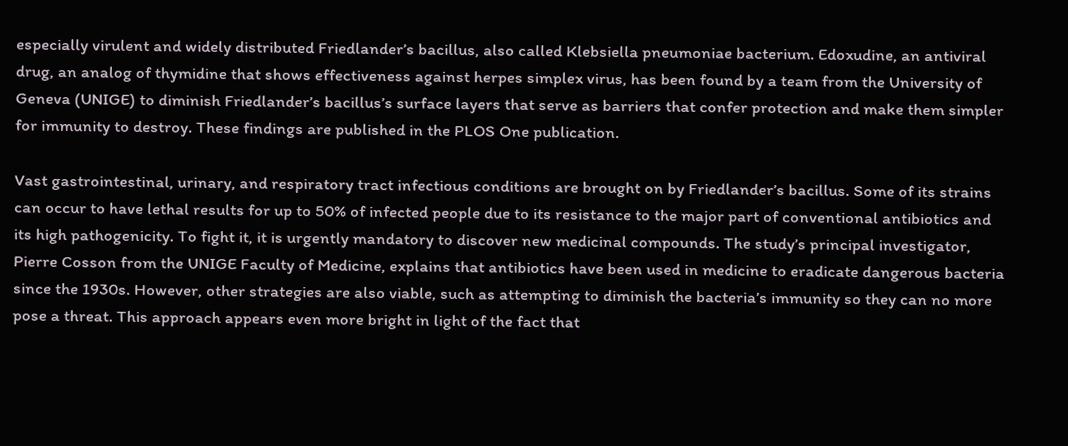especially virulent and widely distributed Friedlander’s bacillus, also called Klebsiella pneumoniae bacterium. Edoxudine, an antiviral drug, an analog of thymidine that shows effectiveness against herpes simplex virus, has been found by a team from the University of Geneva (UNIGE) to diminish Friedlander’s bacillus’s surface layers that serve as barriers that confer protection and make them simpler for immunity to destroy. These findings are published in the PLOS One publication.

Vast gastrointestinal, urinary, and respiratory tract infectious conditions are brought on by Friedlander’s bacillus. Some of its strains can occur to have lethal results for up to 50% of infected people due to its resistance to the major part of conventional antibiotics and its high pathogenicity. To fight it, it is urgently mandatory to discover new medicinal compounds. The study’s principal investigator, Pierre Cosson from the UNIGE Faculty of Medicine, explains that antibiotics have been used in medicine to eradicate dangerous bacteria since the 1930s. However, other strategies are also viable, such as attempting to diminish the bacteria’s immunity so they can no more pose a threat. This approach appears even more bright in light of the fact that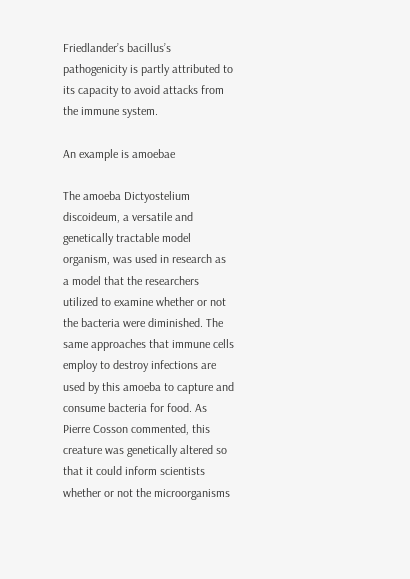Friedlander’s bacillus’s pathogenicity is partly attributed to its capacity to avoid attacks from the immune system.

An example is amoebae

The amoeba Dictyostelium discoideum, a versatile and genetically tractable model organism, was used in research as a model that the researchers utilized to examine whether or not the bacteria were diminished. The same approaches that immune cells employ to destroy infections are used by this amoeba to capture and consume bacteria for food. As Pierre Cosson commented, this creature was genetically altered so that it could inform scientists whether or not the microorganisms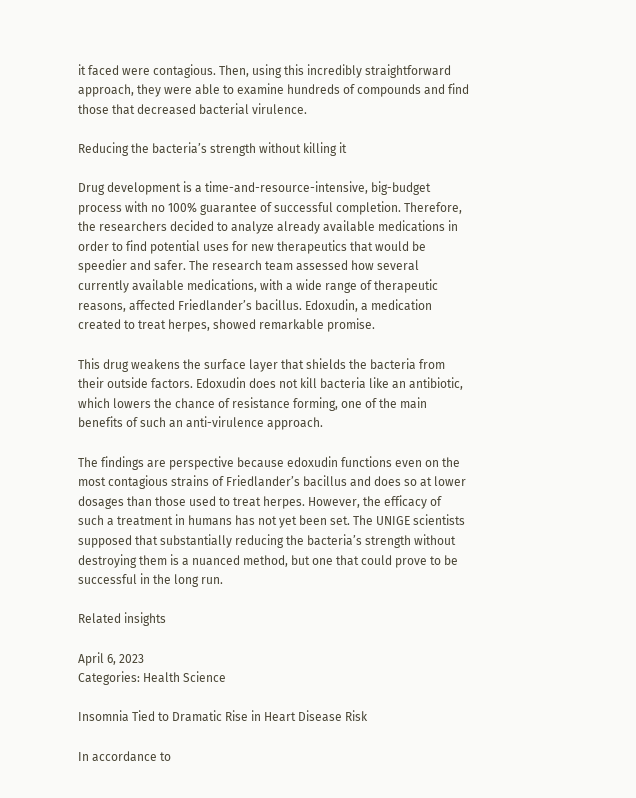it faced were contagious. Then, using this incredibly straightforward approach, they were able to examine hundreds of compounds and find those that decreased bacterial virulence.

Reducing the bacteria’s strength without killing it

Drug development is a time-and-resource-intensive, big-budget process with no 100% guarantee of successful completion. Therefore, the researchers decided to analyze already available medications in order to find potential uses for new therapeutics that would be speedier and safer. The research team assessed how several currently available medications, with a wide range of therapeutic reasons, affected Friedlander’s bacillus. Edoxudin, a medication created to treat herpes, showed remarkable promise.

This drug weakens the surface layer that shields the bacteria from their outside factors. Edoxudin does not kill bacteria like an antibiotic, which lowers the chance of resistance forming, one of the main benefits of such an anti-virulence approach.

The findings are perspective because edoxudin functions even on the most contagious strains of Friedlander’s bacillus and does so at lower dosages than those used to treat herpes. However, the efficacy of such a treatment in humans has not yet been set. The UNIGE scientists supposed that substantially reducing the bacteria’s strength without destroying them is a nuanced method, but one that could prove to be successful in the long run.

Related insights

April 6, 2023
Categories: Health Science

Insomnia Tied to Dramatic Rise in Heart Disease Risk

In accordance to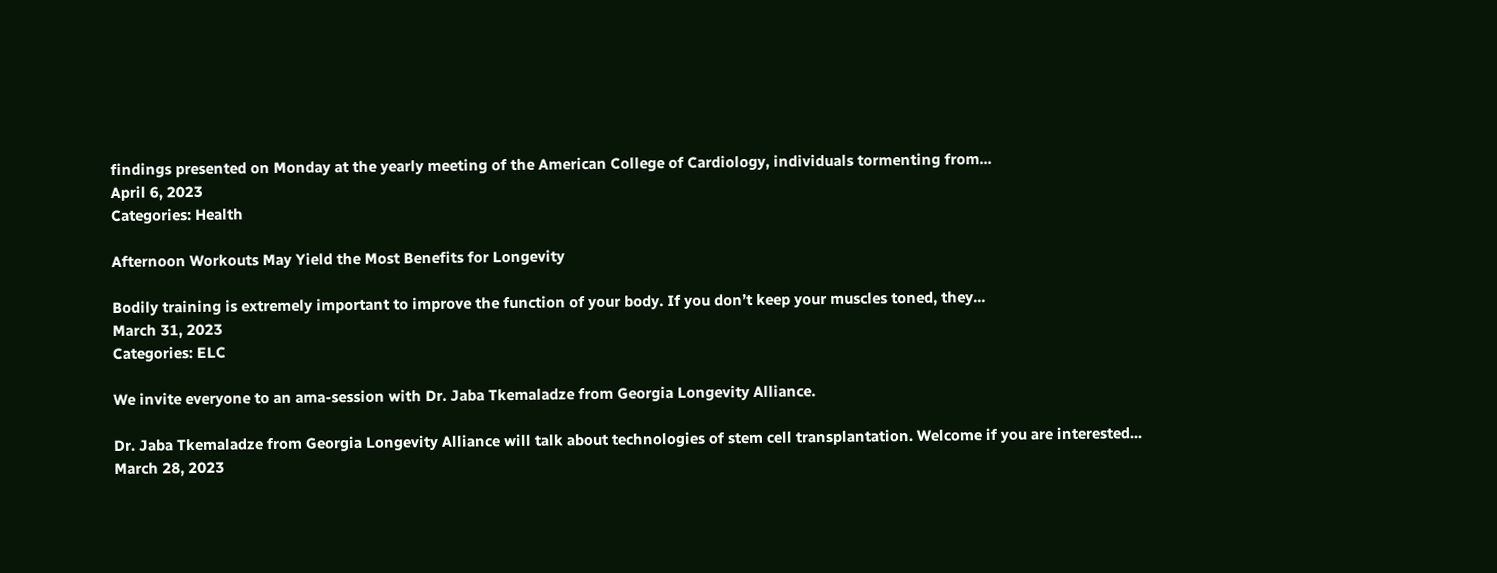findings presented on Monday at the yearly meeting of the American College of Cardiology, individuals tormenting from...
April 6, 2023
Categories: Health

Afternoon Workouts May Yield the Most Benefits for Longevity

Bodily training is extremely important to improve the function of your body. If you don’t keep your muscles toned, they...
March 31, 2023
Categories: ELC

We invite everyone to an ama-session with Dr. Jaba Tkemaladze from Georgia Longevity Alliance.

Dr. Jaba Tkemaladze from Georgia Longevity Alliance will talk about technologies of stem cell transplantation. Welcome if you are interested...
March 28, 2023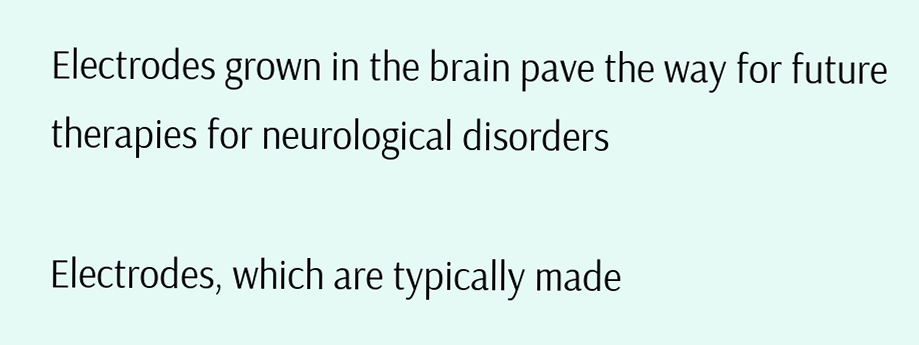Electrodes grown in the brain pave the way for future therapies for neurological disorders

Electrodes, which are typically made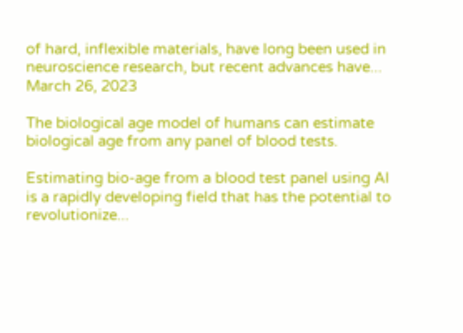of hard, inflexible materials, have long been used in neuroscience research, but recent advances have...
March 26, 2023

The biological age model of humans can estimate biological age from any panel of blood tests.

Estimating bio-age from a blood test panel using AI is a rapidly developing field that has the potential to revolutionize...